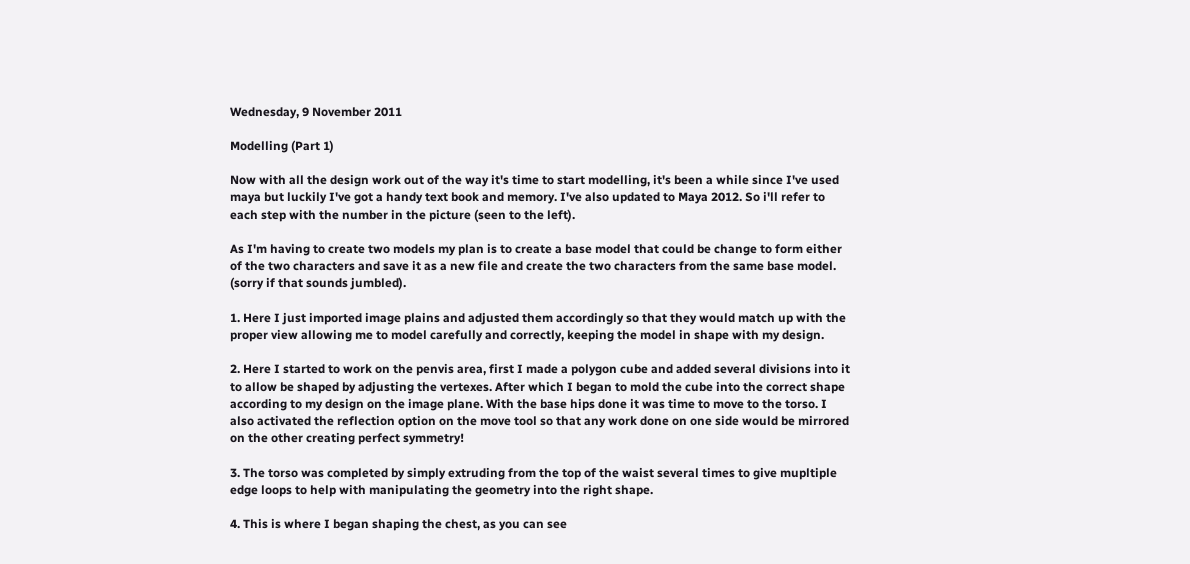Wednesday, 9 November 2011

Modelling (Part 1)

Now with all the design work out of the way it's time to start modelling, it's been a while since I've used maya but luckily I've got a handy text book and memory. I've also updated to Maya 2012. So i'll refer to each step with the number in the picture (seen to the left).

As I'm having to create two models my plan is to create a base model that could be change to form either of the two characters and save it as a new file and create the two characters from the same base model. (sorry if that sounds jumbled).

1. Here I just imported image plains and adjusted them accordingly so that they would match up with the proper view allowing me to model carefully and correctly, keeping the model in shape with my design.

2. Here I started to work on the penvis area, first I made a polygon cube and added several divisions into it to allow be shaped by adjusting the vertexes. After which I began to mold the cube into the correct shape according to my design on the image plane. With the base hips done it was time to move to the torso. I also activated the reflection option on the move tool so that any work done on one side would be mirrored on the other creating perfect symmetry!

3. The torso was completed by simply extruding from the top of the waist several times to give mupltiple edge loops to help with manipulating the geometry into the right shape.

4. This is where I began shaping the chest, as you can see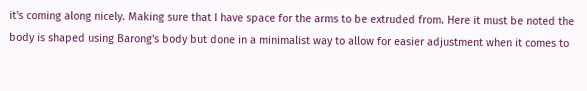it's coming along nicely. Making sure that I have space for the arms to be extruded from. Here it must be noted the body is shaped using Barong's body but done in a minimalist way to allow for easier adjustment when it comes to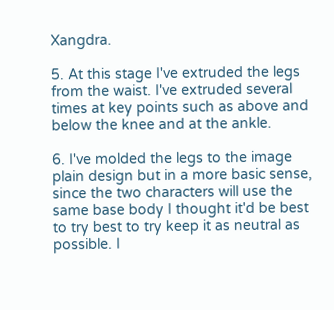Xangdra.

5. At this stage I've extruded the legs from the waist. I've extruded several times at key points such as above and below the knee and at the ankle.

6. I've molded the legs to the image plain design but in a more basic sense, since the two characters will use the same base body I thought it'd be best to try best to try keep it as neutral as possible. I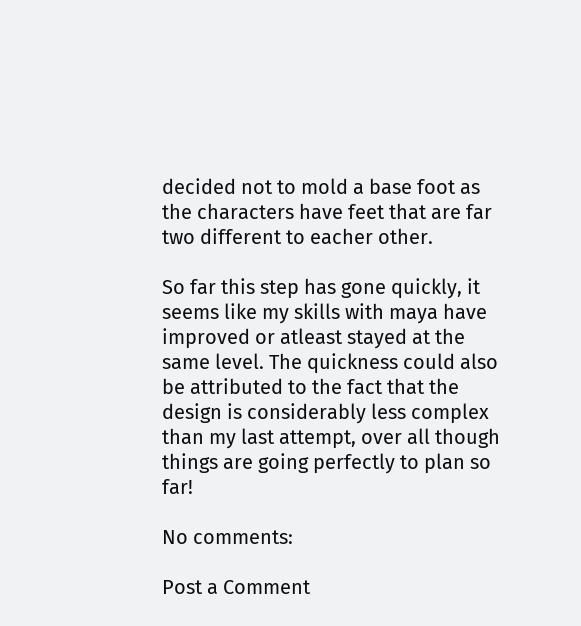decided not to mold a base foot as the characters have feet that are far two different to eacher other.

So far this step has gone quickly, it seems like my skills with maya have improved or atleast stayed at the same level. The quickness could also be attributed to the fact that the design is considerably less complex than my last attempt, over all though things are going perfectly to plan so far!

No comments:

Post a Comment